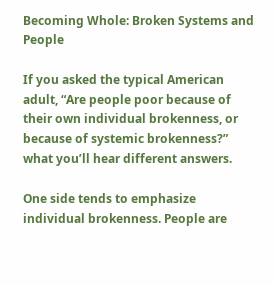Becoming Whole: Broken Systems and People

If you asked the typical American adult, “Are people poor because of their own individual brokenness, or because of systemic brokenness?” what you’ll hear different answers.

One side tends to emphasize individual brokenness. People are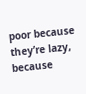poor because they’re lazy, because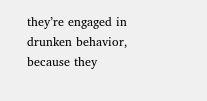they’re engaged in drunken behavior, because they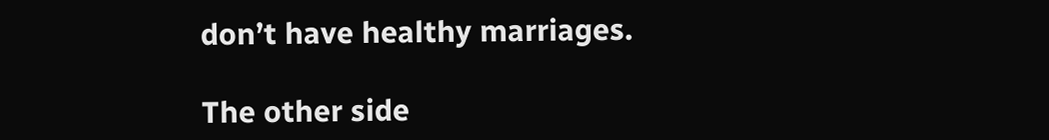don’t have healthy marriages.

The other side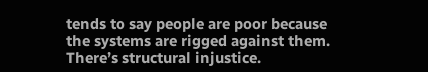tends to say people are poor because the systems are rigged against them. There’s structural injustice.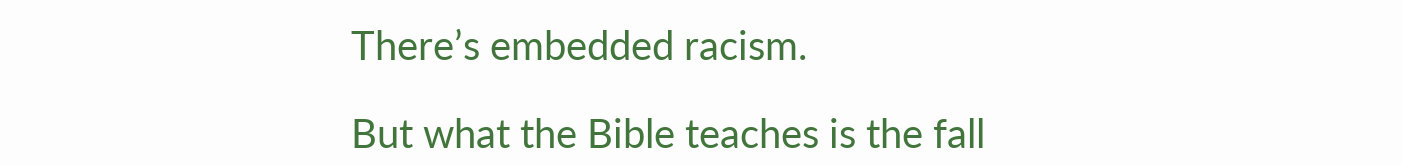There’s embedded racism.

But what the Bible teaches is the fall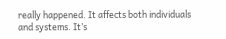really happened. It affects both individuals and systems. It’s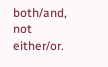both/and, not either/or.